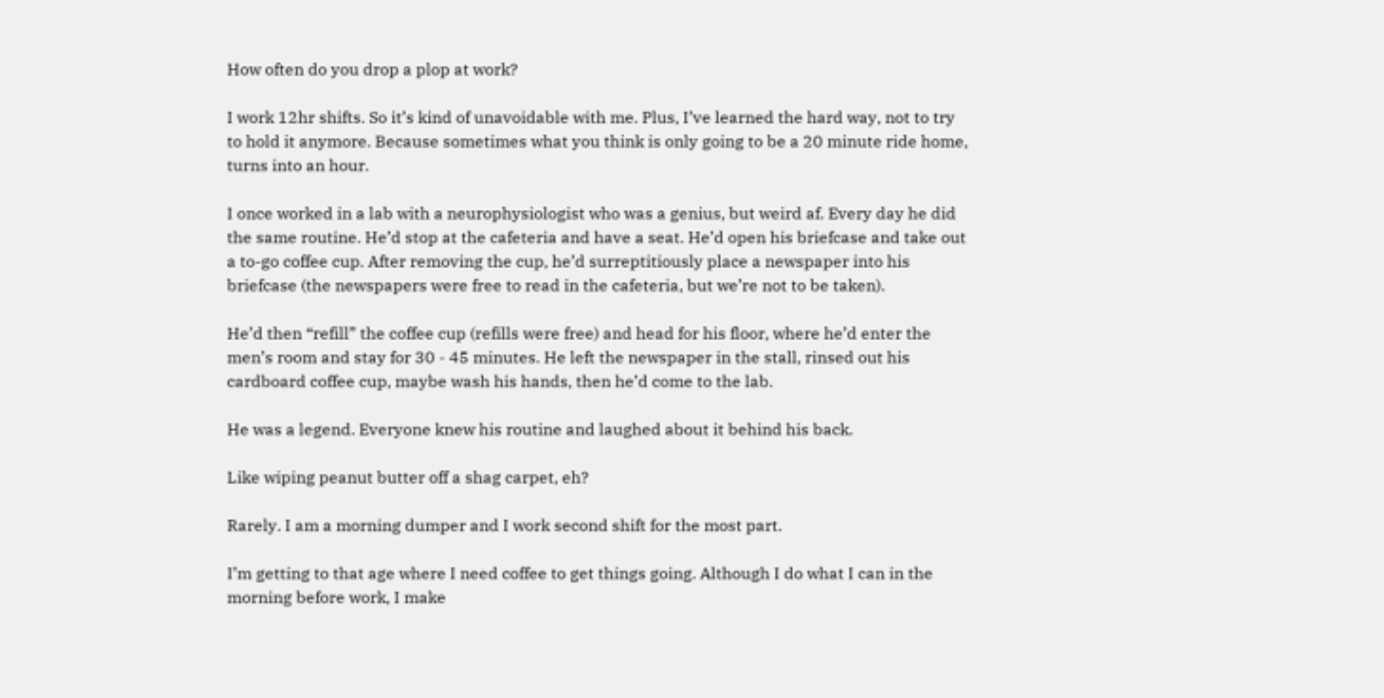How often do you drop a plop at work?

I work 12hr shifts. So it’s kind of unavoidable with me. Plus, I’ve learned the hard way, not to try to hold it anymore. Because sometimes what you think is only going to be a 20 minute ride home, turns into an hour.

I once worked in a lab with a neurophysiologist who was a genius, but weird af. Every day he did the same routine. He’d stop at the cafeteria and have a seat. He’d open his briefcase and take out a to-go coffee cup. After removing the cup, he’d surreptitiously place a newspaper into his briefcase (the newspapers were free to read in the cafeteria, but we’re not to be taken).

He’d then “refill” the coffee cup (refills were free) and head for his floor, where he’d enter the men’s room and stay for 30 - 45 minutes. He left the newspaper in the stall, rinsed out his cardboard coffee cup, maybe wash his hands, then he’d come to the lab.

He was a legend. Everyone knew his routine and laughed about it behind his back.

Like wiping peanut butter off a shag carpet, eh?

Rarely. I am a morning dumper and I work second shift for the most part.

I’m getting to that age where I need coffee to get things going. Although I do what I can in the morning before work, I make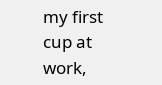my first cup at work,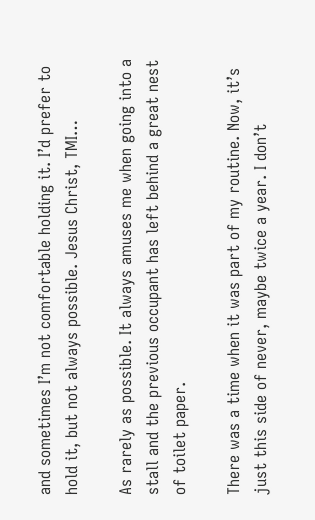and sometimes I’m not comfortable holding it. I’d prefer to hold it, but not always possible. Jesus Christ, TMI…

As rarely as possible. It always amuses me when going into a stall and the previous occupant has left behind a great nest of toilet paper.

There was a time when it was part of my routine. Now, it’s just this side of never, maybe twice a year. I don’t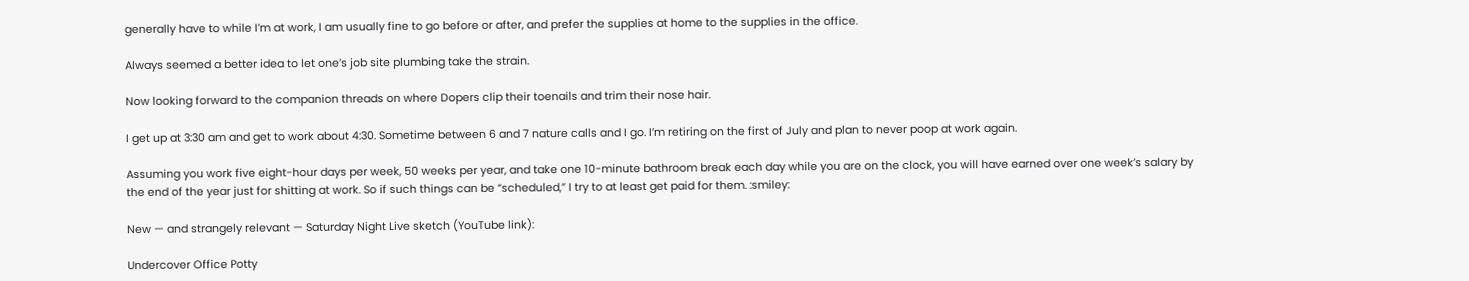generally have to while I’m at work, I am usually fine to go before or after, and prefer the supplies at home to the supplies in the office.

Always seemed a better idea to let one’s job site plumbing take the strain.

Now looking forward to the companion threads on where Dopers clip their toenails and trim their nose hair.

I get up at 3:30 am and get to work about 4:30. Sometime between 6 and 7 nature calls and I go. I’m retiring on the first of July and plan to never poop at work again.

Assuming you work five eight-hour days per week, 50 weeks per year, and take one 10-minute bathroom break each day while you are on the clock, you will have earned over one week’s salary by the end of the year just for shitting at work. So if such things can be “scheduled,” I try to at least get paid for them. :smiley:

New — and strangely relevant — Saturday Night Live sketch (YouTube link):

Undercover Office Potty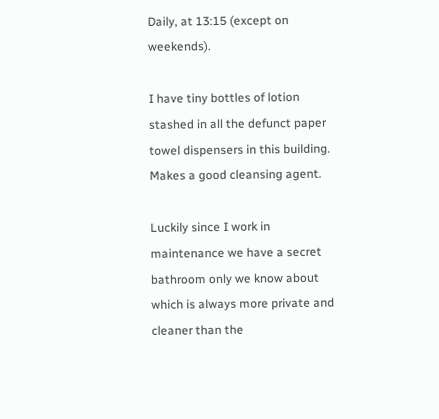Daily, at 13:15 (except on weekends).

I have tiny bottles of lotion stashed in all the defunct paper towel dispensers in this building. Makes a good cleansing agent.

Luckily since I work in maintenance we have a secret bathroom only we know about which is always more private and cleaner than the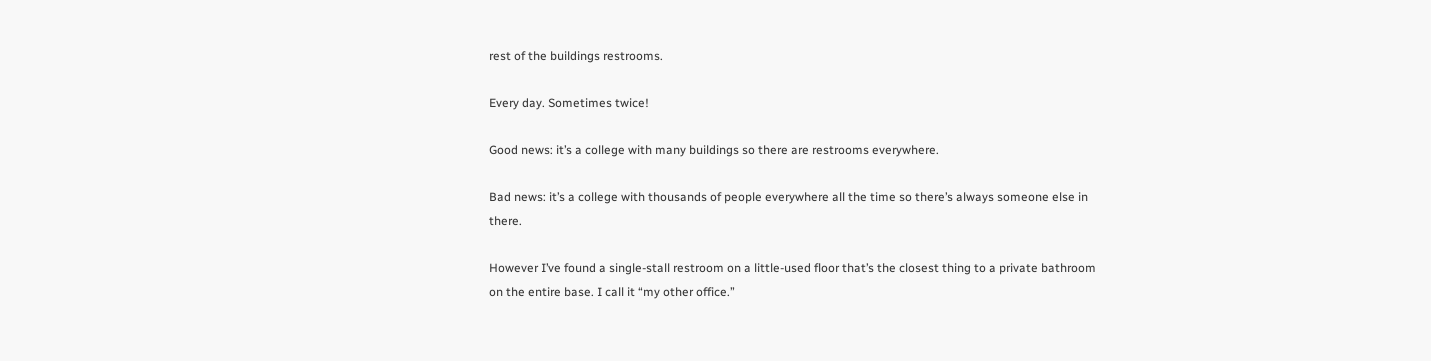rest of the buildings restrooms.

Every day. Sometimes twice!

Good news: it’s a college with many buildings so there are restrooms everywhere.

Bad news: it’s a college with thousands of people everywhere all the time so there’s always someone else in there.

However I’ve found a single-stall restroom on a little-used floor that’s the closest thing to a private bathroom on the entire base. I call it “my other office.”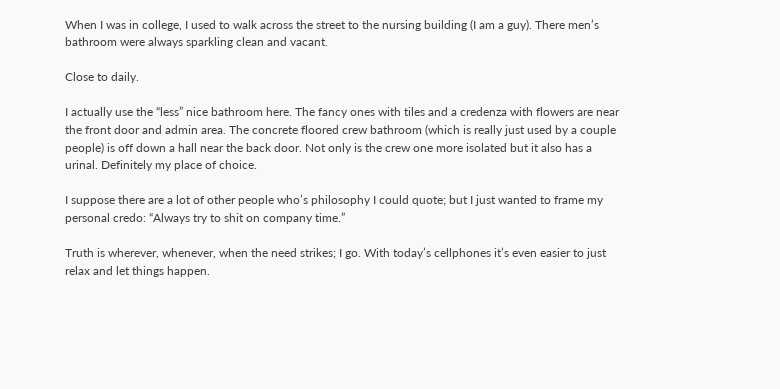When I was in college, I used to walk across the street to the nursing building (I am a guy). There men’s bathroom were always sparkling clean and vacant.

Close to daily.

I actually use the “less” nice bathroom here. The fancy ones with tiles and a credenza with flowers are near the front door and admin area. The concrete floored crew bathroom (which is really just used by a couple people) is off down a hall near the back door. Not only is the crew one more isolated but it also has a urinal. Definitely my place of choice.

I suppose there are a lot of other people who’s philosophy I could quote; but I just wanted to frame my personal credo: “Always try to shit on company time.”

Truth is wherever, whenever, when the need strikes; I go. With today’s cellphones it’s even easier to just relax and let things happen.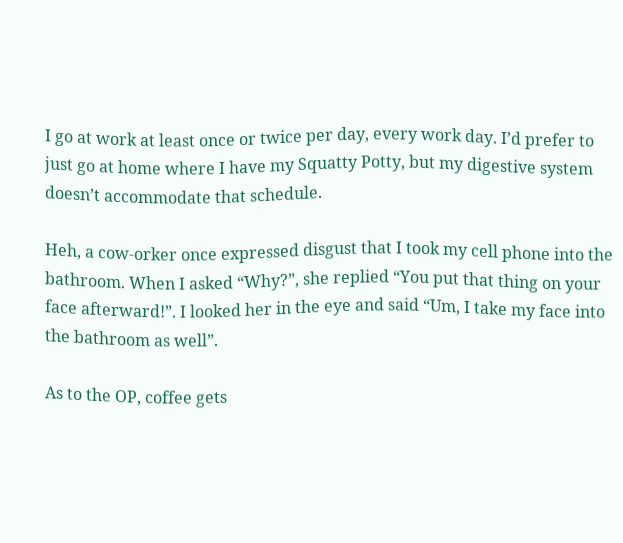I go at work at least once or twice per day, every work day. I’d prefer to just go at home where I have my Squatty Potty, but my digestive system doesn’t accommodate that schedule.

Heh, a cow-orker once expressed disgust that I took my cell phone into the bathroom. When I asked “Why?”, she replied “You put that thing on your face afterward!”. I looked her in the eye and said “Um, I take my face into the bathroom as well”.

As to the OP, coffee gets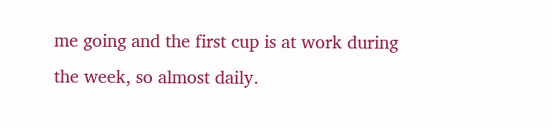me going and the first cup is at work during the week, so almost daily.